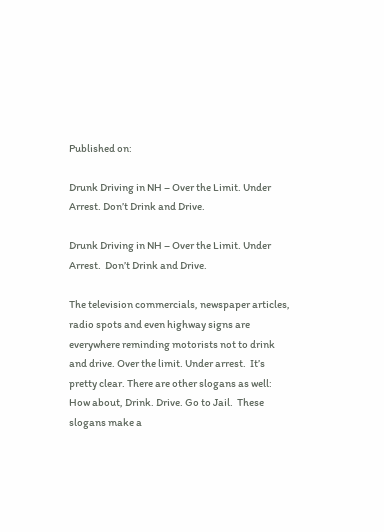Published on:

Drunk Driving in NH – Over the Limit. Under Arrest. Don’t Drink and Drive.

Drunk Driving in NH – Over the Limit. Under Arrest.  Don’t Drink and Drive.

The television commercials, newspaper articles, radio spots and even highway signs are everywhere reminding motorists not to drink and drive. Over the limit. Under arrest.  It’s pretty clear. There are other slogans as well: How about, Drink. Drive. Go to Jail.  These slogans make a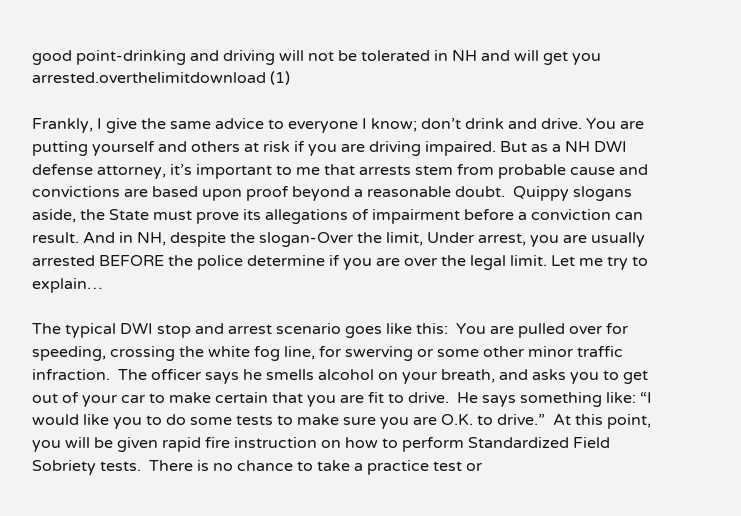good point-drinking and driving will not be tolerated in NH and will get you arrested.overthelimitdownload (1)

Frankly, I give the same advice to everyone I know; don’t drink and drive. You are putting yourself and others at risk if you are driving impaired. But as a NH DWI defense attorney, it’s important to me that arrests stem from probable cause and convictions are based upon proof beyond a reasonable doubt.  Quippy slogans aside, the State must prove its allegations of impairment before a conviction can result. And in NH, despite the slogan-Over the limit, Under arrest, you are usually arrested BEFORE the police determine if you are over the legal limit. Let me try to explain…

The typical DWI stop and arrest scenario goes like this:  You are pulled over for speeding, crossing the white fog line, for swerving or some other minor traffic infraction.  The officer says he smells alcohol on your breath, and asks you to get out of your car to make certain that you are fit to drive.  He says something like: “I would like you to do some tests to make sure you are O.K. to drive.”  At this point, you will be given rapid fire instruction on how to perform Standardized Field Sobriety tests.  There is no chance to take a practice test or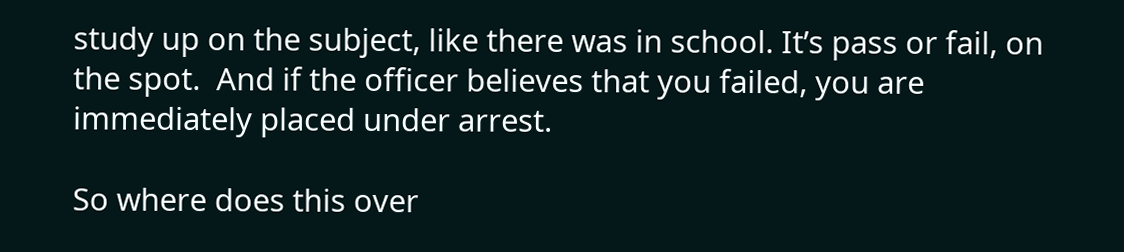study up on the subject, like there was in school. It’s pass or fail, on the spot.  And if the officer believes that you failed, you are immediately placed under arrest.

So where does this over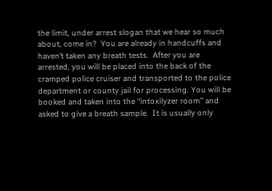the limit, under arrest slogan that we hear so much about, come in?  You are already in handcuffs and haven’t taken any breath tests.  After you are arrested, you will be placed into the back of the cramped police cruiser and transported to the police department or county jail for processing. You will be booked and taken into the “intoxilyzer room” and asked to give a breath sample.  It is usually only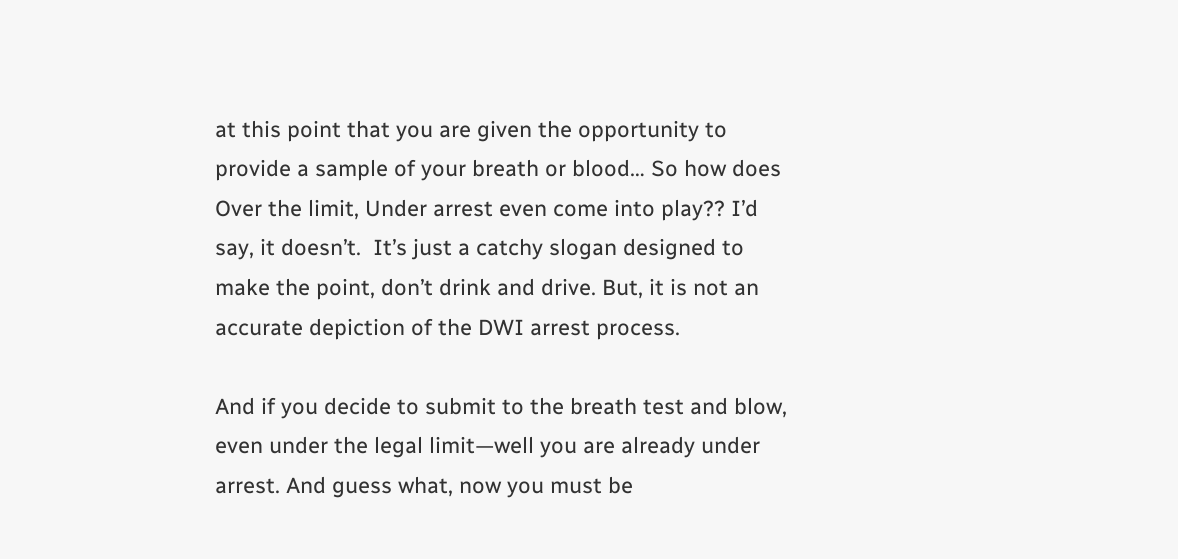at this point that you are given the opportunity to provide a sample of your breath or blood… So how does Over the limit, Under arrest even come into play?? I’d say, it doesn’t.  It’s just a catchy slogan designed to make the point, don’t drink and drive. But, it is not an accurate depiction of the DWI arrest process.

And if you decide to submit to the breath test and blow, even under the legal limit—well you are already under arrest. And guess what, now you must be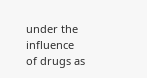under the influence of drugs as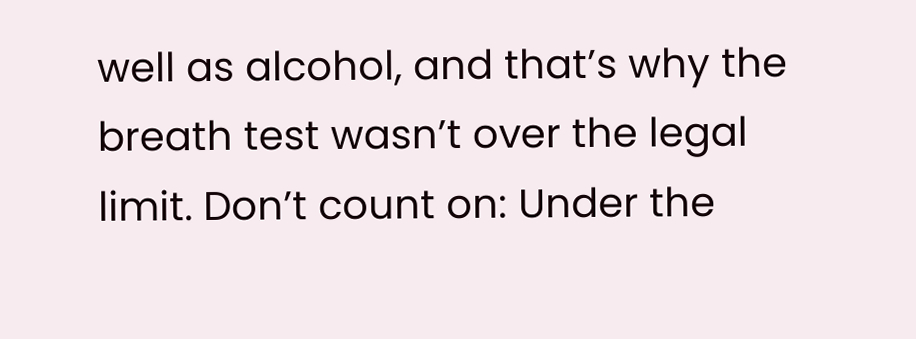well as alcohol, and that’s why the breath test wasn’t over the legal limit. Don’t count on: Under the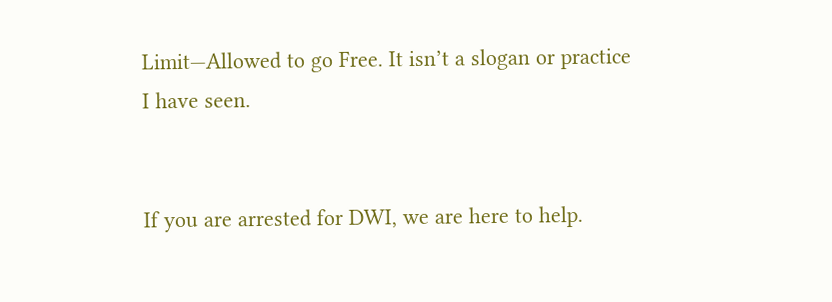Limit—Allowed to go Free. It isn’t a slogan or practice I have seen.


If you are arrested for DWI, we are here to help.